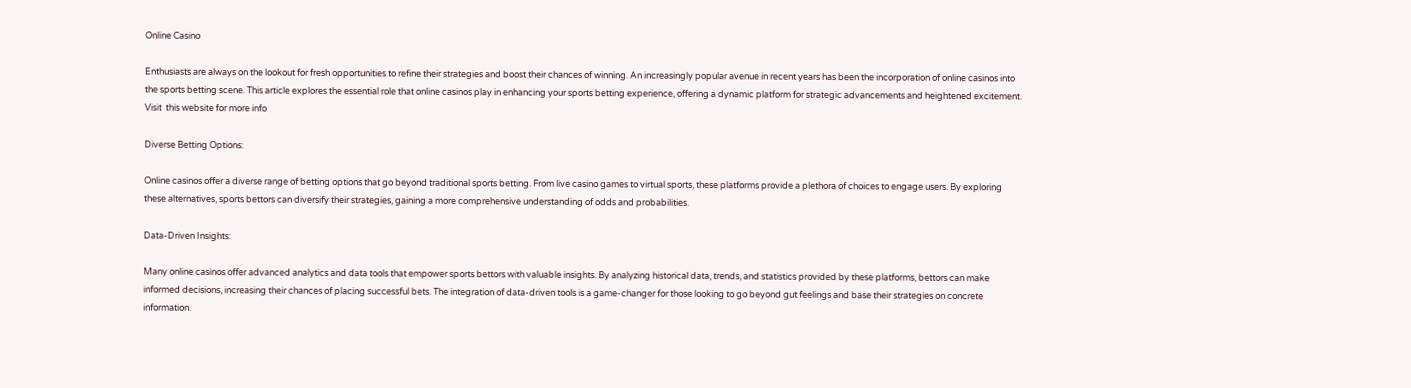Online Casino

Enthusiasts are always on the lookout for fresh opportunities to refine their strategies and boost their chances of winning. An increasingly popular avenue in recent years has been the incorporation of online casinos into the sports betting scene. This article explores the essential role that online casinos play in enhancing your sports betting experience, offering a dynamic platform for strategic advancements and heightened excitement. Visit  this website for more info

Diverse Betting Options:

Online casinos offer a diverse range of betting options that go beyond traditional sports betting. From live casino games to virtual sports, these platforms provide a plethora of choices to engage users. By exploring these alternatives, sports bettors can diversify their strategies, gaining a more comprehensive understanding of odds and probabilities.

Data-Driven Insights:

Many online casinos offer advanced analytics and data tools that empower sports bettors with valuable insights. By analyzing historical data, trends, and statistics provided by these platforms, bettors can make informed decisions, increasing their chances of placing successful bets. The integration of data-driven tools is a game-changer for those looking to go beyond gut feelings and base their strategies on concrete information.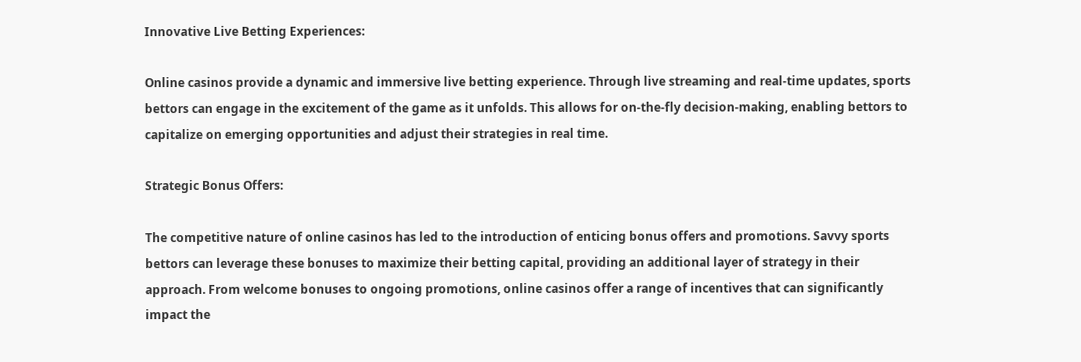Innovative Live Betting Experiences:

Online casinos provide a dynamic and immersive live betting experience. Through live streaming and real-time updates, sports bettors can engage in the excitement of the game as it unfolds. This allows for on-the-fly decision-making, enabling bettors to capitalize on emerging opportunities and adjust their strategies in real time.

Strategic Bonus Offers:

The competitive nature of online casinos has led to the introduction of enticing bonus offers and promotions. Savvy sports bettors can leverage these bonuses to maximize their betting capital, providing an additional layer of strategy in their approach. From welcome bonuses to ongoing promotions, online casinos offer a range of incentives that can significantly impact the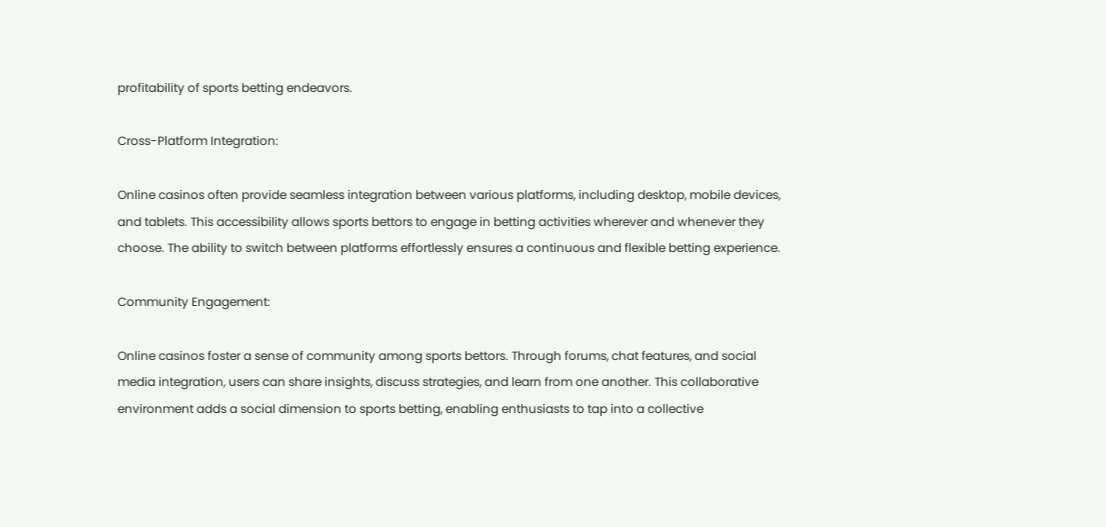profitability of sports betting endeavors.

Cross-Platform Integration:

Online casinos often provide seamless integration between various platforms, including desktop, mobile devices, and tablets. This accessibility allows sports bettors to engage in betting activities wherever and whenever they choose. The ability to switch between platforms effortlessly ensures a continuous and flexible betting experience.

Community Engagement:

Online casinos foster a sense of community among sports bettors. Through forums, chat features, and social media integration, users can share insights, discuss strategies, and learn from one another. This collaborative environment adds a social dimension to sports betting, enabling enthusiasts to tap into a collective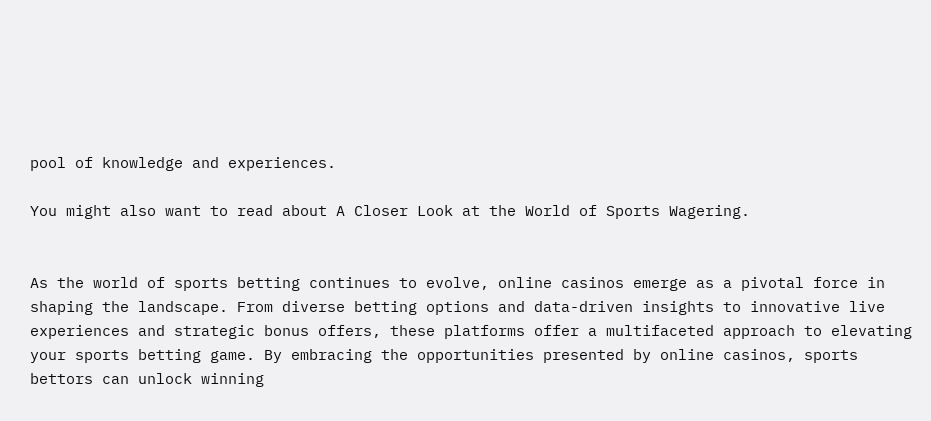pool of knowledge and experiences.

You might also want to read about A Closer Look at the World of Sports Wagering.


As the world of sports betting continues to evolve, online casinos emerge as a pivotal force in shaping the landscape. From diverse betting options and data-driven insights to innovative live experiences and strategic bonus offers, these platforms offer a multifaceted approach to elevating your sports betting game. By embracing the opportunities presented by online casinos, sports bettors can unlock winning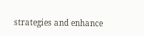strategies and enhance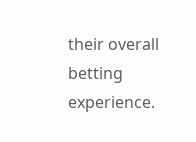their overall betting experience.